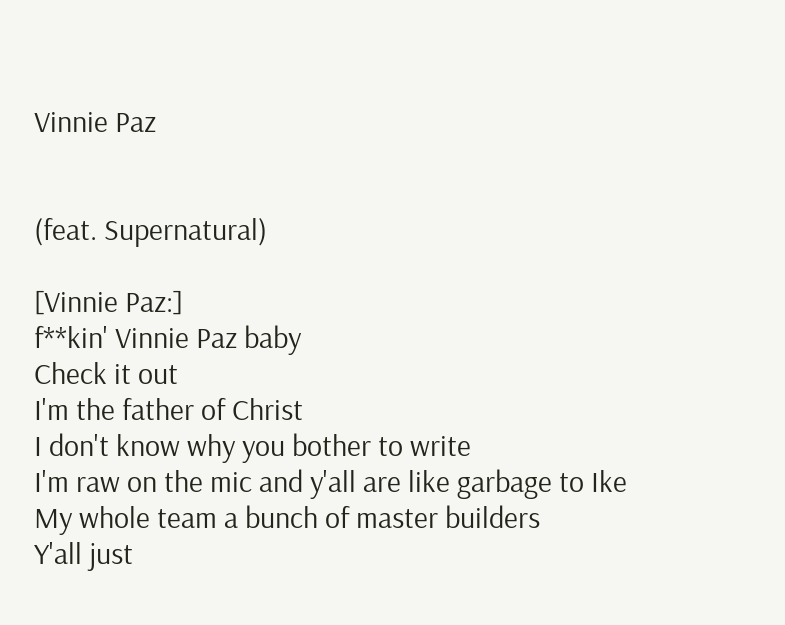Vinnie Paz


(feat. Supernatural)

[Vinnie Paz:]
f**kin' Vinnie Paz baby
Check it out
I'm the father of Christ
I don't know why you bother to write
I'm raw on the mic and y'all are like garbage to Ike
My whole team a bunch of master builders
Y'all just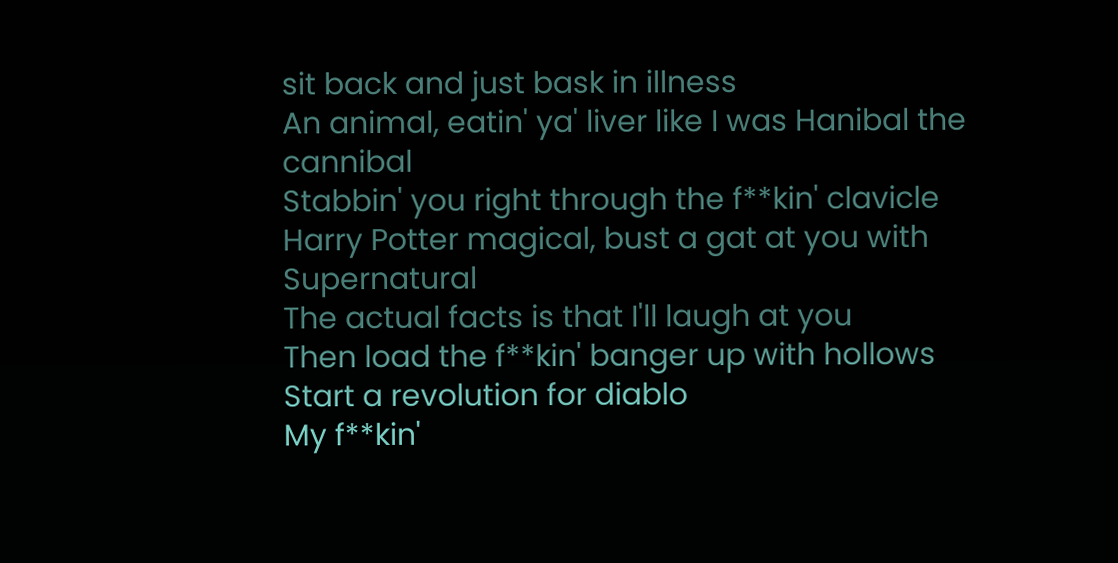sit back and just bask in illness
An animal, eatin' ya' liver like I was Hanibal the cannibal
Stabbin' you right through the f**kin' clavicle
Harry Potter magical, bust a gat at you with Supernatural
The actual facts is that I'll laugh at you
Then load the f**kin' banger up with hollows
Start a revolution for diablo
My f**kin'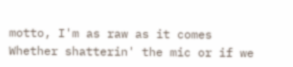motto, I'm as raw as it comes
Whether shatterin' the mic or if we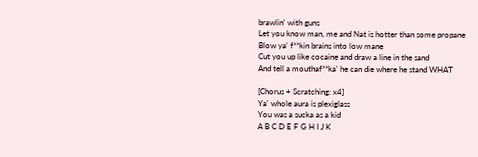brawlin' with guns
Let you know man, me and Nat is hotter than some propane
Blow ya' f**kin brains into low mane
Cut you up like cocaine and draw a line in the sand
And tell a mouthaf**ka' he can die where he stand WHAT

[Chorus + Scratching: x4]
Ya' whole aura is plexiglass
You was a sucka as a kid
A B C D E F G H I J K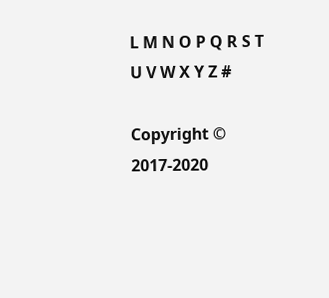L M N O P Q R S T U V W X Y Z #

Copyright © 2017-2020